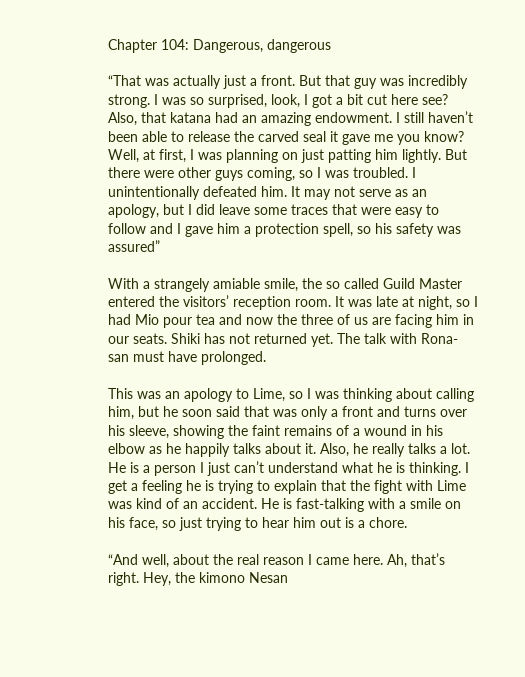Chapter 104: Dangerous, dangerous

“That was actually just a front. But that guy was incredibly strong. I was so surprised, look, I got a bit cut here see? Also, that katana had an amazing endowment. I still haven’t been able to release the carved seal it gave me you know? Well, at first, I was planning on just patting him lightly. But there were other guys coming, so I was troubled. I unintentionally defeated him. It may not serve as an apology, but I did leave some traces that were easy to follow and I gave him a protection spell, so his safety was assured”

With a strangely amiable smile, the so called Guild Master entered the visitors’ reception room. It was late at night, so I had Mio pour tea and now the three of us are facing him in our seats. Shiki has not returned yet. The talk with Rona-san must have prolonged.

This was an apology to Lime, so I was thinking about calling him, but he soon said that was only a front and turns over his sleeve, showing the faint remains of a wound in his elbow as he happily talks about it. Also, he really talks a lot. He is a person I just can’t understand what he is thinking. I get a feeling he is trying to explain that the fight with Lime was kind of an accident. He is fast-talking with a smile on his face, so just trying to hear him out is a chore.

“And well, about the real reason I came here. Ah, that’s right. Hey, the kimono Nesan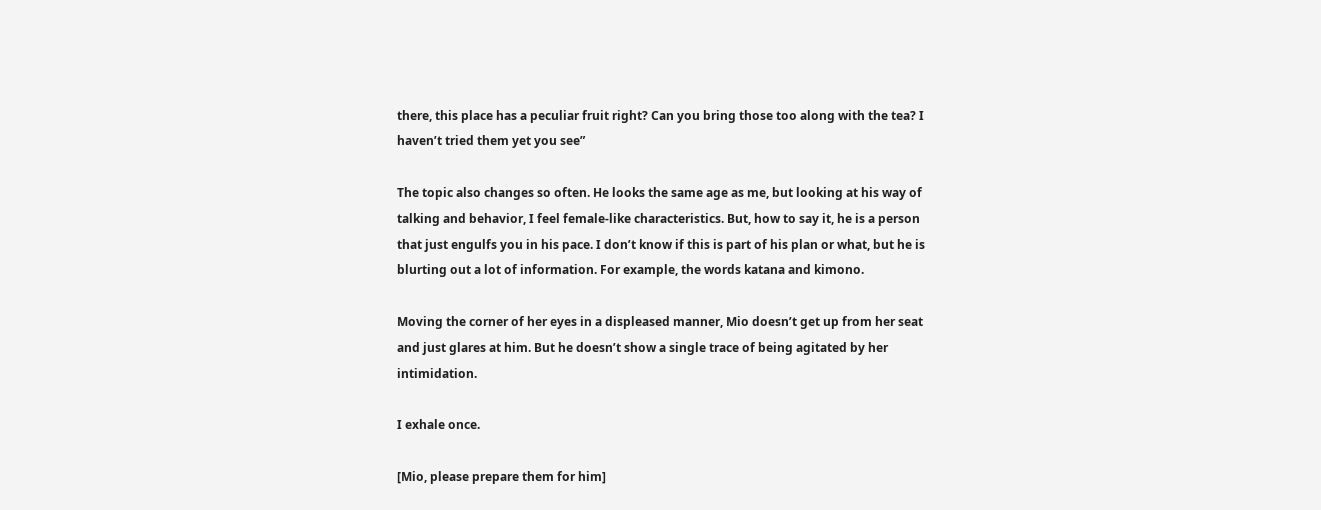there, this place has a peculiar fruit right? Can you bring those too along with the tea? I haven’t tried them yet you see”

The topic also changes so often. He looks the same age as me, but looking at his way of talking and behavior, I feel female-like characteristics. But, how to say it, he is a person that just engulfs you in his pace. I don’t know if this is part of his plan or what, but he is blurting out a lot of information. For example, the words katana and kimono.

Moving the corner of her eyes in a displeased manner, Mio doesn’t get up from her seat and just glares at him. But he doesn’t show a single trace of being agitated by her intimidation.

I exhale once.

[Mio, please prepare them for him]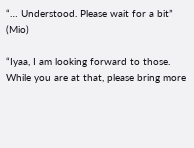“… Understood. Please wait for a bit” (Mio)

“Iyaa, I am looking forward to those. While you are at that, please bring more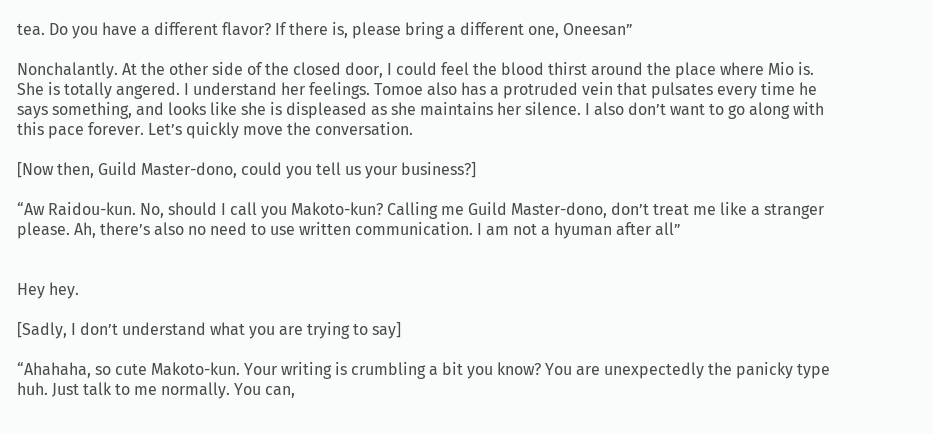tea. Do you have a different flavor? If there is, please bring a different one, Oneesan”

Nonchalantly. At the other side of the closed door, I could feel the blood thirst around the place where Mio is. She is totally angered. I understand her feelings. Tomoe also has a protruded vein that pulsates every time he says something, and looks like she is displeased as she maintains her silence. I also don’t want to go along with this pace forever. Let’s quickly move the conversation.

[Now then, Guild Master-dono, could you tell us your business?]

“Aw Raidou-kun. No, should I call you Makoto-kun? Calling me Guild Master-dono, don’t treat me like a stranger please. Ah, there’s also no need to use written communication. I am not a hyuman after all”


Hey hey.

[Sadly, I don’t understand what you are trying to say]

“Ahahaha, so cute Makoto-kun. Your writing is crumbling a bit you know? You are unexpectedly the panicky type huh. Just talk to me normally. You can,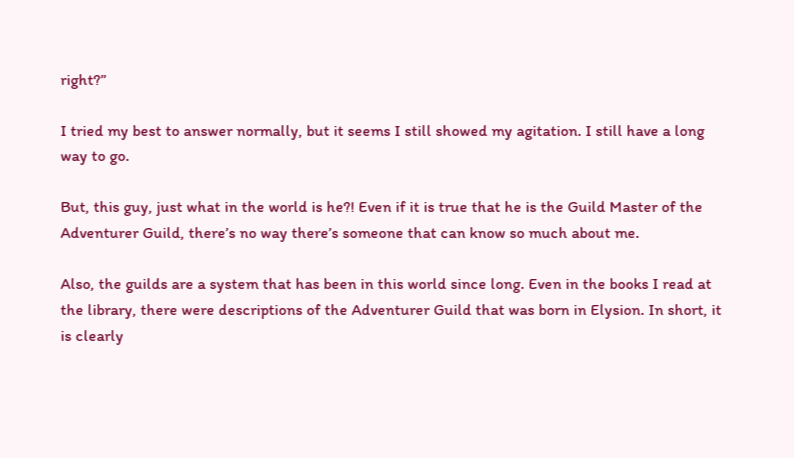right?”

I tried my best to answer normally, but it seems I still showed my agitation. I still have a long way to go.

But, this guy, just what in the world is he?! Even if it is true that he is the Guild Master of the Adventurer Guild, there’s no way there’s someone that can know so much about me.

Also, the guilds are a system that has been in this world since long. Even in the books I read at the library, there were descriptions of the Adventurer Guild that was born in Elysion. In short, it is clearly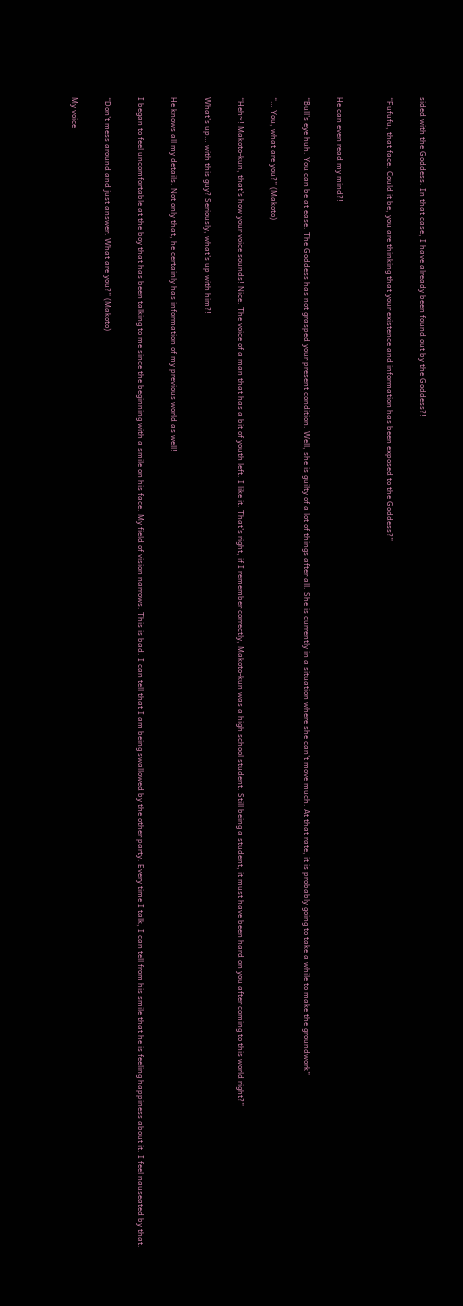sided with the Goddess. In that case, I have already been found out by the Goddess?!

“Fufufu, that face. Could it be, you are thinking that your existence and information has been exposed to the Goddess?”


He can even read my mind?!

“Bull’s eye huh. You can be at ease. The Goddess has not grasped your present condition. Well, she is guilty of a lot of things after all. She is currently in a situation where she can’t move much. At that rate, it is probably going to take a while to make the groundwork”

“… You, what are you?” (Makoto)

“Heh~! Makoto-kun, that’s how your voice sounds! Nice. The voice of a man that has a bit of youth left. I like it. That’s right, if I remember correctly, Makoto-kun was a high school student. Still being a student, it must have been hard on you after coming to this world right?”

What’s up… with this guy? Seriously, what’s up with him?!

He knows all my details. Not only that, he certainly has information of my previous world as well!

I began to feel uncomfortable at the boy that has been talking to me since the beginning with a smile on his face. My field of vision narrows. This is bad. I can tell that I am being swallowed by the other party. Every time I talk, I can tell from his smile that he is feeling happiness about it. I feel nauseated by that.

“Don’t mess around and just answer. What are you?” (Makoto)

My voice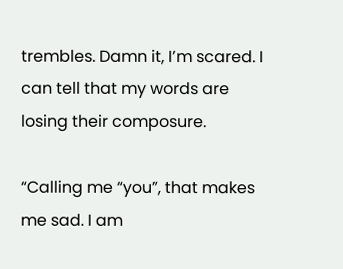trembles. Damn it, I’m scared. I can tell that my words are losing their composure.

“Calling me “you”, that makes me sad. I am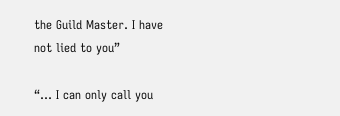the Guild Master. I have not lied to you”

“… I can only call you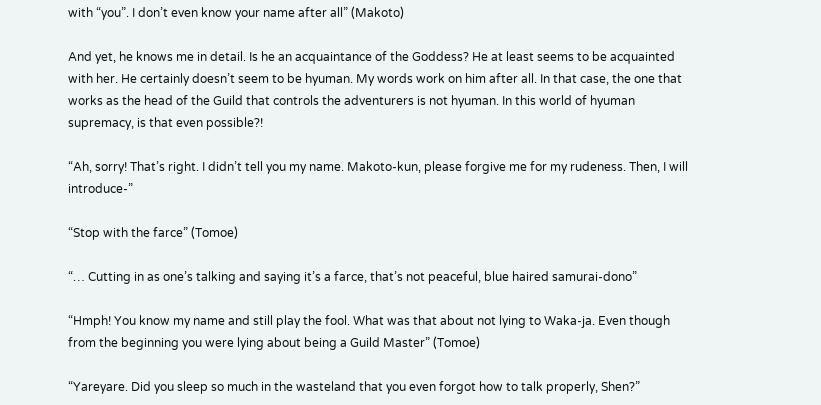with “you”. I don’t even know your name after all” (Makoto)

And yet, he knows me in detail. Is he an acquaintance of the Goddess? He at least seems to be acquainted with her. He certainly doesn’t seem to be hyuman. My words work on him after all. In that case, the one that works as the head of the Guild that controls the adventurers is not hyuman. In this world of hyuman supremacy, is that even possible?!

“Ah, sorry! That’s right. I didn’t tell you my name. Makoto-kun, please forgive me for my rudeness. Then, I will introduce-”

“Stop with the farce” (Tomoe)

“… Cutting in as one’s talking and saying it’s a farce, that’s not peaceful, blue haired samurai-dono”

“Hmph! You know my name and still play the fool. What was that about not lying to Waka-ja. Even though from the beginning you were lying about being a Guild Master” (Tomoe)

“Yareyare. Did you sleep so much in the wasteland that you even forgot how to talk properly, Shen?”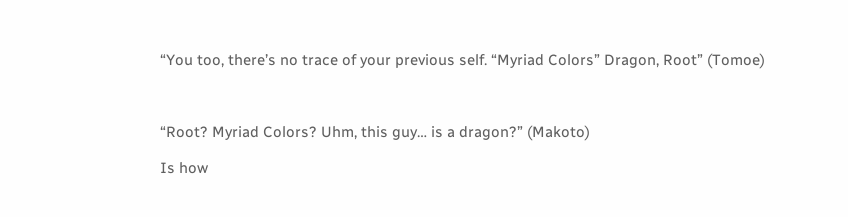“You too, there’s no trace of your previous self. “Myriad Colors” Dragon, Root” (Tomoe)



“Root? Myriad Colors? Uhm, this guy… is a dragon?” (Makoto)

Is how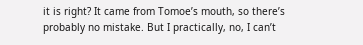it is right? It came from Tomoe’s mouth, so there’s probably no mistake. But I practically, no, I can’t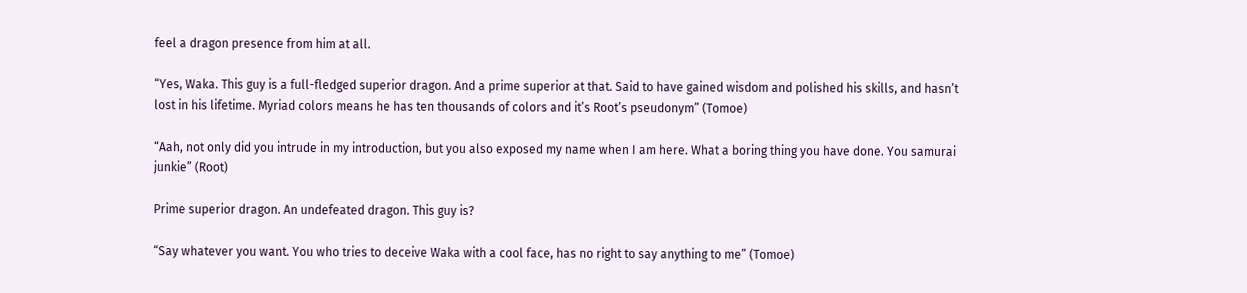feel a dragon presence from him at all.

“Yes, Waka. This guy is a full-fledged superior dragon. And a prime superior at that. Said to have gained wisdom and polished his skills, and hasn’t lost in his lifetime. Myriad colors means he has ten thousands of colors and it’s Root’s pseudonym” (Tomoe)

“Aah, not only did you intrude in my introduction, but you also exposed my name when I am here. What a boring thing you have done. You samurai junkie” (Root)

Prime superior dragon. An undefeated dragon. This guy is?

“Say whatever you want. You who tries to deceive Waka with a cool face, has no right to say anything to me” (Tomoe)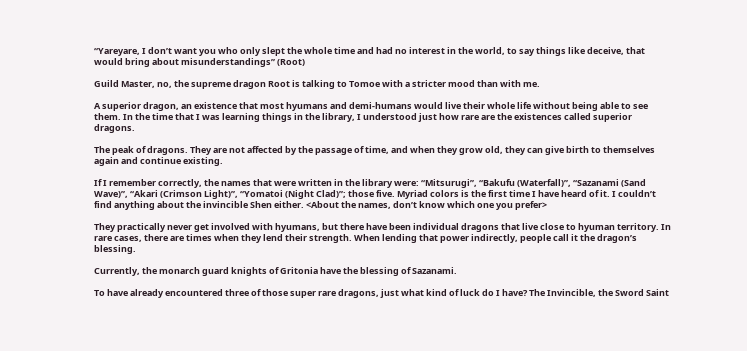“Yareyare, I don’t want you who only slept the whole time and had no interest in the world, to say things like deceive, that would bring about misunderstandings” (Root)

Guild Master, no, the supreme dragon Root is talking to Tomoe with a stricter mood than with me.

A superior dragon, an existence that most hyumans and demi-humans would live their whole life without being able to see them. In the time that I was learning things in the library, I understood just how rare are the existences called superior dragons.

The peak of dragons. They are not affected by the passage of time, and when they grow old, they can give birth to themselves again and continue existing.

If I remember correctly, the names that were written in the library were: “Mitsurugi”, “Bakufu (Waterfall)”, “Sazanami (Sand Wave)”, “Akari (Crimson Light)”, “Yomatoi (Night Clad)”; those five. Myriad colors is the first time I have heard of it. I couldn’t find anything about the invincible Shen either. <About the names, don’t know which one you prefer>

They practically never get involved with hyumans, but there have been individual dragons that live close to hyuman territory. In rare cases, there are times when they lend their strength. When lending that power indirectly, people call it the dragon’s blessing.

Currently, the monarch guard knights of Gritonia have the blessing of Sazanami.

To have already encountered three of those super rare dragons, just what kind of luck do I have? The Invincible, the Sword Saint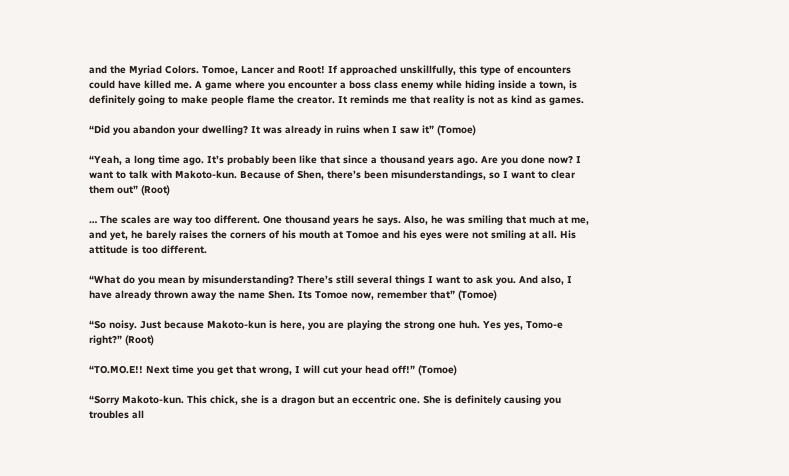and the Myriad Colors. Tomoe, Lancer and Root! If approached unskillfully, this type of encounters could have killed me. A game where you encounter a boss class enemy while hiding inside a town, is definitely going to make people flame the creator. It reminds me that reality is not as kind as games.

“Did you abandon your dwelling? It was already in ruins when I saw it” (Tomoe)

“Yeah, a long time ago. It’s probably been like that since a thousand years ago. Are you done now? I want to talk with Makoto-kun. Because of Shen, there’s been misunderstandings, so I want to clear them out” (Root)

… The scales are way too different. One thousand years he says. Also, he was smiling that much at me, and yet, he barely raises the corners of his mouth at Tomoe and his eyes were not smiling at all. His attitude is too different.

“What do you mean by misunderstanding? There’s still several things I want to ask you. And also, I have already thrown away the name Shen. Its Tomoe now, remember that” (Tomoe)

“So noisy. Just because Makoto-kun is here, you are playing the strong one huh. Yes yes, Tomo-e right?” (Root)

“TO.MO.E!! Next time you get that wrong, I will cut your head off!” (Tomoe)

“Sorry Makoto-kun. This chick, she is a dragon but an eccentric one. She is definitely causing you troubles all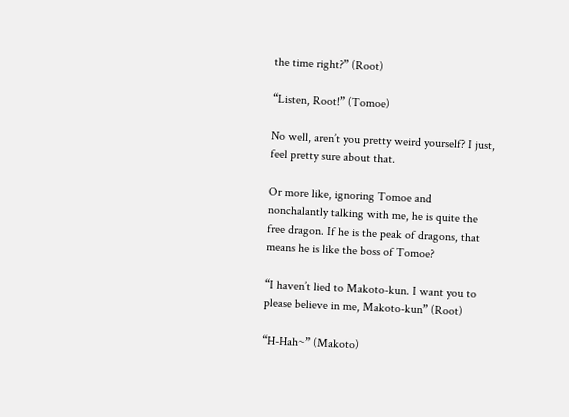the time right?” (Root)

“Listen, Root!” (Tomoe)

No well, aren’t you pretty weird yourself? I just, feel pretty sure about that.

Or more like, ignoring Tomoe and nonchalantly talking with me, he is quite the free dragon. If he is the peak of dragons, that means he is like the boss of Tomoe?

“I haven’t lied to Makoto-kun. I want you to please believe in me, Makoto-kun” (Root)

“H-Hah~” (Makoto)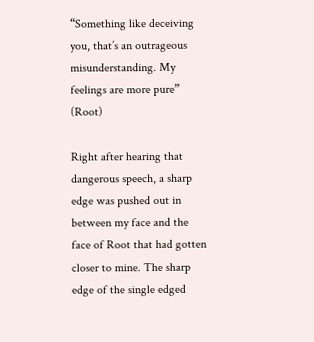“Something like deceiving you, that’s an outrageous misunderstanding. My feelings are more pure” (Root)

Right after hearing that dangerous speech, a sharp edge was pushed out in between my face and the face of Root that had gotten closer to mine. The sharp edge of the single edged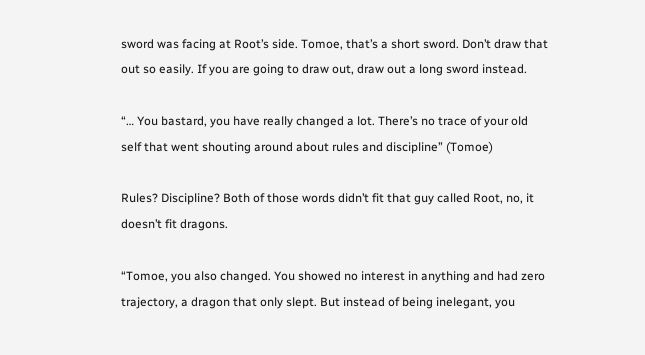sword was facing at Root’s side. Tomoe, that’s a short sword. Don’t draw that out so easily. If you are going to draw out, draw out a long sword instead.

“… You bastard, you have really changed a lot. There’s no trace of your old self that went shouting around about rules and discipline” (Tomoe)

Rules? Discipline? Both of those words didn’t fit that guy called Root, no, it doesn’t fit dragons.

“Tomoe, you also changed. You showed no interest in anything and had zero trajectory, a dragon that only slept. But instead of being inelegant, you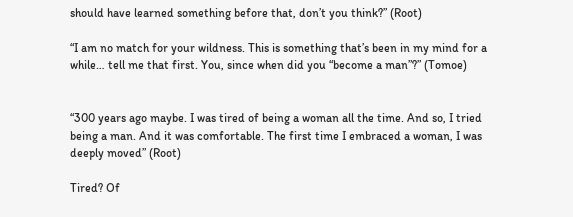should have learned something before that, don’t you think?” (Root)

“I am no match for your wildness. This is something that’s been in my mind for a while… tell me that first. You, since when did you “become a man”?” (Tomoe)


“300 years ago maybe. I was tired of being a woman all the time. And so, I tried being a man. And it was comfortable. The first time I embraced a woman, I was deeply moved” (Root)

Tired? Of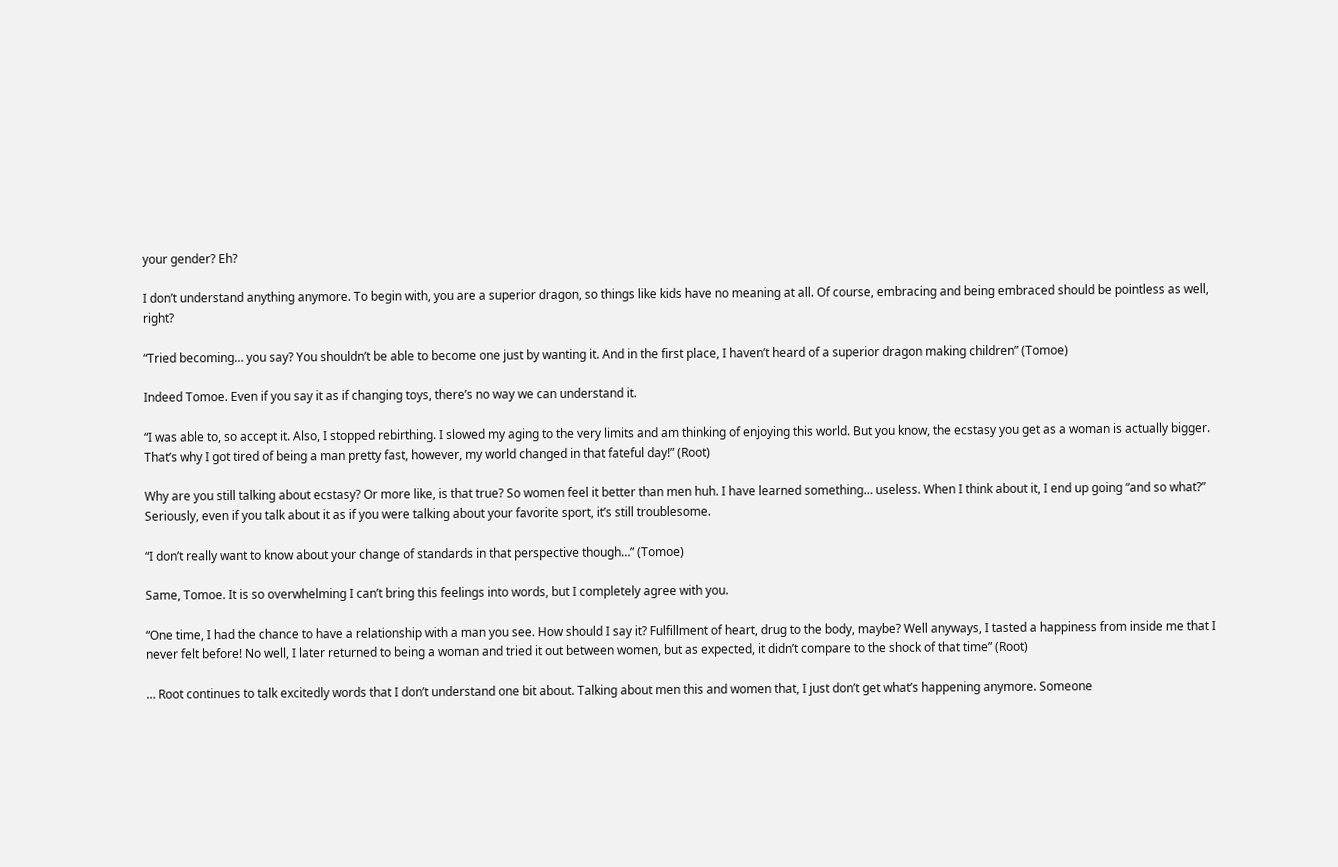your gender? Eh?

I don’t understand anything anymore. To begin with, you are a superior dragon, so things like kids have no meaning at all. Of course, embracing and being embraced should be pointless as well, right?

“Tried becoming… you say? You shouldn’t be able to become one just by wanting it. And in the first place, I haven’t heard of a superior dragon making children” (Tomoe)

Indeed Tomoe. Even if you say it as if changing toys, there’s no way we can understand it.

“I was able to, so accept it. Also, I stopped rebirthing. I slowed my aging to the very limits and am thinking of enjoying this world. But you know, the ecstasy you get as a woman is actually bigger. That’s why I got tired of being a man pretty fast, however, my world changed in that fateful day!” (Root)

Why are you still talking about ecstasy? Or more like, is that true? So women feel it better than men huh. I have learned something… useless. When I think about it, I end up going “and so what?” Seriously, even if you talk about it as if you were talking about your favorite sport, it’s still troublesome.

“I don’t really want to know about your change of standards in that perspective though…” (Tomoe)

Same, Tomoe. It is so overwhelming I can’t bring this feelings into words, but I completely agree with you.

“One time, I had the chance to have a relationship with a man you see. How should I say it? Fulfillment of heart, drug to the body, maybe? Well anyways, I tasted a happiness from inside me that I never felt before! No well, I later returned to being a woman and tried it out between women, but as expected, it didn’t compare to the shock of that time” (Root)

… Root continues to talk excitedly words that I don’t understand one bit about. Talking about men this and women that, I just don’t get what’s happening anymore. Someone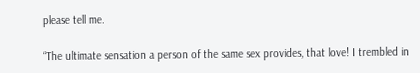please tell me.

“The ultimate sensation a person of the same sex provides, that love! I trembled in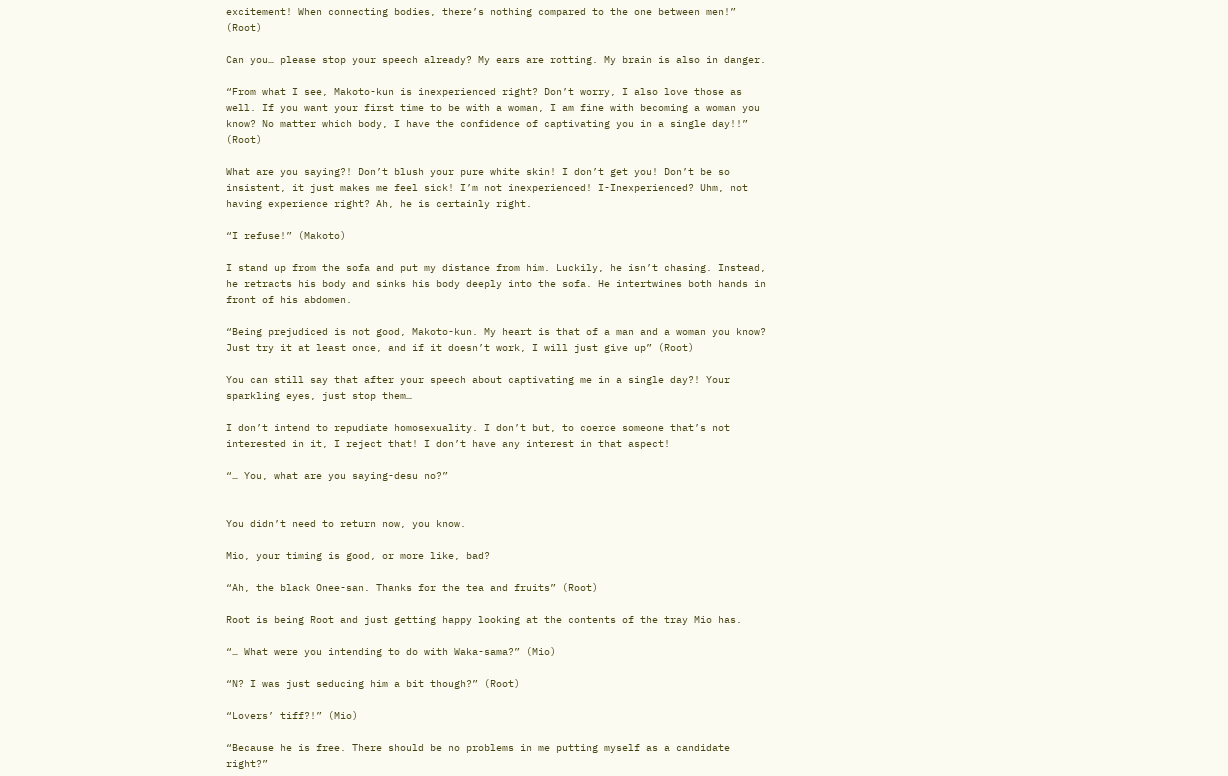excitement! When connecting bodies, there’s nothing compared to the one between men!” (Root)

Can you… please stop your speech already? My ears are rotting. My brain is also in danger.

“From what I see, Makoto-kun is inexperienced right? Don’t worry, I also love those as well. If you want your first time to be with a woman, I am fine with becoming a woman you know? No matter which body, I have the confidence of captivating you in a single day!!” (Root)

What are you saying?! Don’t blush your pure white skin! I don’t get you! Don’t be so insistent, it just makes me feel sick! I’m not inexperienced! I-Inexperienced? Uhm, not having experience right? Ah, he is certainly right.

“I refuse!” (Makoto)

I stand up from the sofa and put my distance from him. Luckily, he isn’t chasing. Instead, he retracts his body and sinks his body deeply into the sofa. He intertwines both hands in front of his abdomen.

“Being prejudiced is not good, Makoto-kun. My heart is that of a man and a woman you know? Just try it at least once, and if it doesn’t work, I will just give up” (Root)

You can still say that after your speech about captivating me in a single day?! Your sparkling eyes, just stop them…

I don’t intend to repudiate homosexuality. I don’t but, to coerce someone that’s not interested in it, I reject that! I don’t have any interest in that aspect!

“… You, what are you saying-desu no?”


You didn’t need to return now, you know.

Mio, your timing is good, or more like, bad?

“Ah, the black Onee-san. Thanks for the tea and fruits” (Root)

Root is being Root and just getting happy looking at the contents of the tray Mio has.

“… What were you intending to do with Waka-sama?” (Mio)

“N? I was just seducing him a bit though?” (Root)

“Lovers’ tiff?!” (Mio)

“Because he is free. There should be no problems in me putting myself as a candidate right?”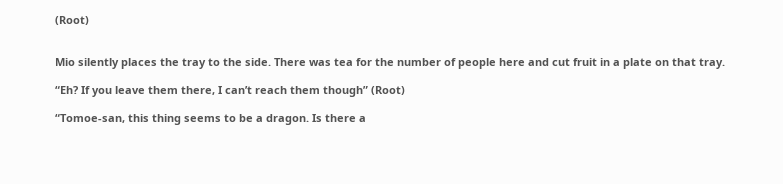(Root)


Mio silently places the tray to the side. There was tea for the number of people here and cut fruit in a plate on that tray.

“Eh? If you leave them there, I can’t reach them though” (Root)

“Tomoe-san, this thing seems to be a dragon. Is there a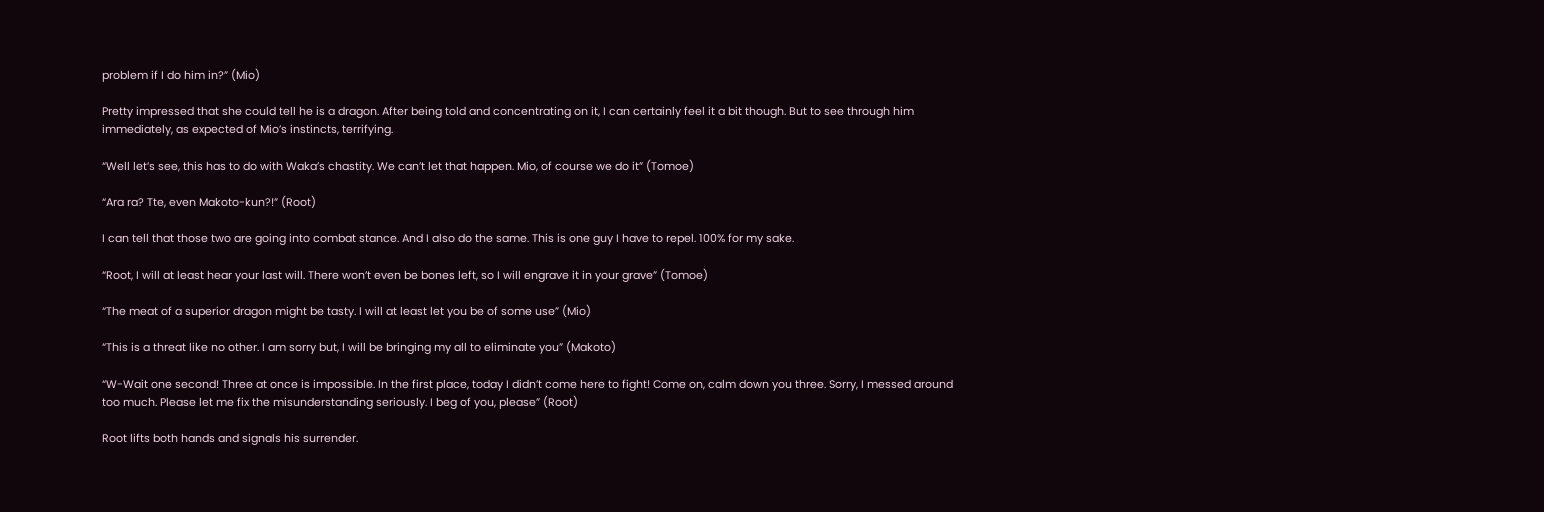problem if I do him in?” (Mio)

Pretty impressed that she could tell he is a dragon. After being told and concentrating on it, I can certainly feel it a bit though. But to see through him immediately, as expected of Mio’s instincts, terrifying.

“Well let’s see, this has to do with Waka’s chastity. We can’t let that happen. Mio, of course we do it” (Tomoe)

“Ara ra? Tte, even Makoto-kun?!” (Root)

I can tell that those two are going into combat stance. And I also do the same. This is one guy I have to repel. 100% for my sake.

“Root, I will at least hear your last will. There won’t even be bones left, so I will engrave it in your grave” (Tomoe)

“The meat of a superior dragon might be tasty. I will at least let you be of some use” (Mio)

“This is a threat like no other. I am sorry but, I will be bringing my all to eliminate you” (Makoto)

“W-Wait one second! Three at once is impossible. In the first place, today I didn’t come here to fight! Come on, calm down you three. Sorry, I messed around too much. Please let me fix the misunderstanding seriously. I beg of you, please” (Root)

Root lifts both hands and signals his surrender.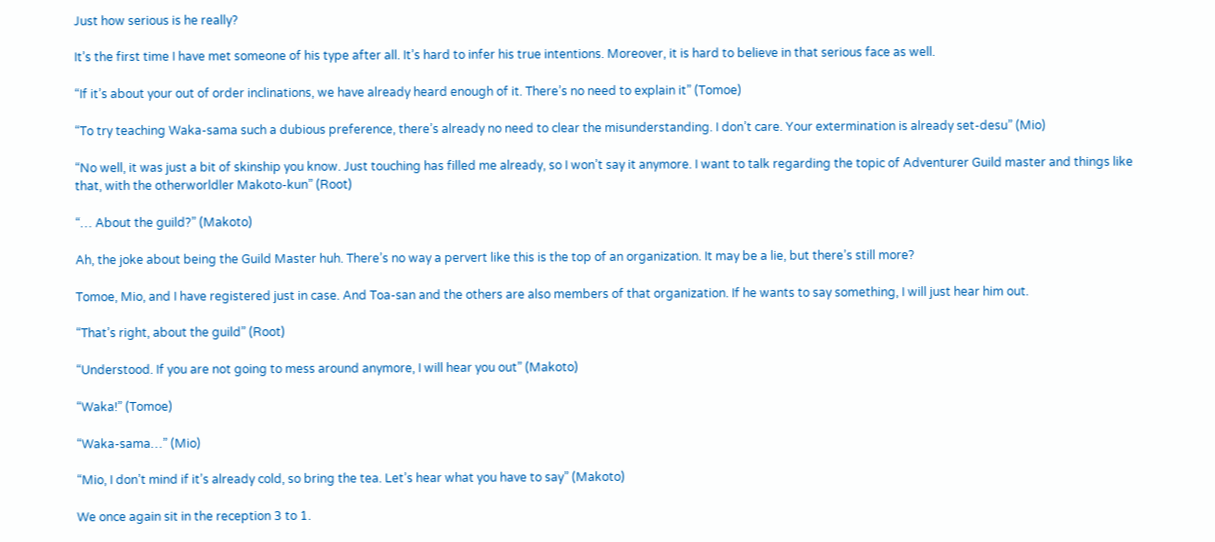Just how serious is he really?

It’s the first time I have met someone of his type after all. It’s hard to infer his true intentions. Moreover, it is hard to believe in that serious face as well.

“If it’s about your out of order inclinations, we have already heard enough of it. There’s no need to explain it” (Tomoe)

“To try teaching Waka-sama such a dubious preference, there’s already no need to clear the misunderstanding. I don’t care. Your extermination is already set-desu” (Mio)

“No well, it was just a bit of skinship you know. Just touching has filled me already, so I won’t say it anymore. I want to talk regarding the topic of Adventurer Guild master and things like that, with the otherworldler Makoto-kun” (Root)

“… About the guild?” (Makoto)

Ah, the joke about being the Guild Master huh. There’s no way a pervert like this is the top of an organization. It may be a lie, but there’s still more?

Tomoe, Mio, and I have registered just in case. And Toa-san and the others are also members of that organization. If he wants to say something, I will just hear him out.

“That’s right, about the guild” (Root)

“Understood. If you are not going to mess around anymore, I will hear you out” (Makoto)

“Waka!” (Tomoe)

“Waka-sama…” (Mio)

“Mio, I don’t mind if it’s already cold, so bring the tea. Let’s hear what you have to say” (Makoto)

We once again sit in the reception 3 to 1.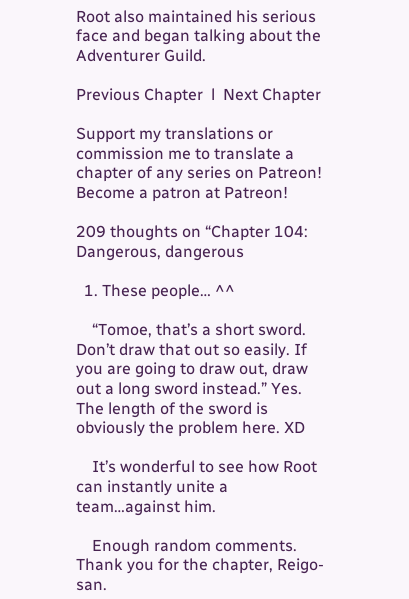Root also maintained his serious face and began talking about the Adventurer Guild.

Previous Chapter  l  Next Chapter

Support my translations or commission me to translate a chapter of any series on Patreon!
Become a patron at Patreon!

209 thoughts on “Chapter 104: Dangerous, dangerous

  1. These people… ^^

    “Tomoe, that’s a short sword. Don’t draw that out so easily. If you are going to draw out, draw out a long sword instead.” Yes. The length of the sword is obviously the problem here. XD

    It’s wonderful to see how Root can instantly unite a team…against him.

    Enough random comments. Thank you for the chapter, Reigo-san.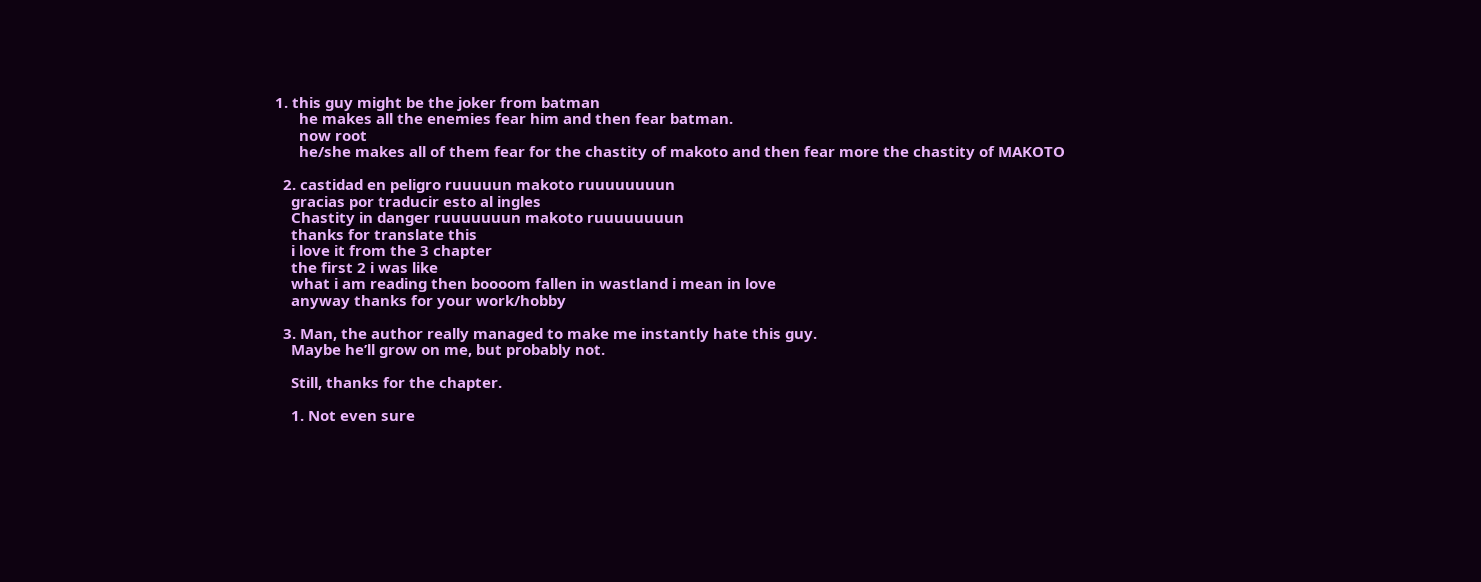1. this guy might be the joker from batman
      he makes all the enemies fear him and then fear batman.
      now root
      he/she makes all of them fear for the chastity of makoto and then fear more the chastity of MAKOTO

  2. castidad en peligro ruuuuun makoto ruuuuuuuun
    gracias por traducir esto al ingles
    Chastity in danger ruuuuuuun makoto ruuuuuuuun
    thanks for translate this
    i love it from the 3 chapter
    the first 2 i was like
    what i am reading then boooom fallen in wastland i mean in love
    anyway thanks for your work/hobby

  3. Man, the author really managed to make me instantly hate this guy.
    Maybe he’ll grow on me, but probably not.

    Still, thanks for the chapter.

    1. Not even sure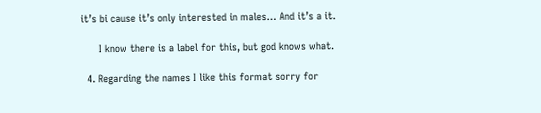it’s bi cause it’s only interested in males… And it’s a it.

      I know there is a label for this, but god knows what.

  4. Regarding the names I like this format sorry for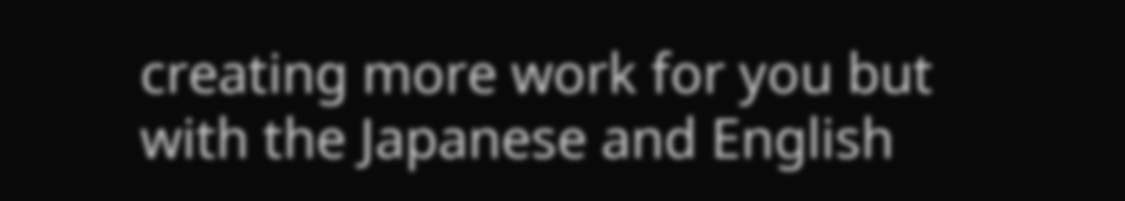creating more work for you but with the Japanese and English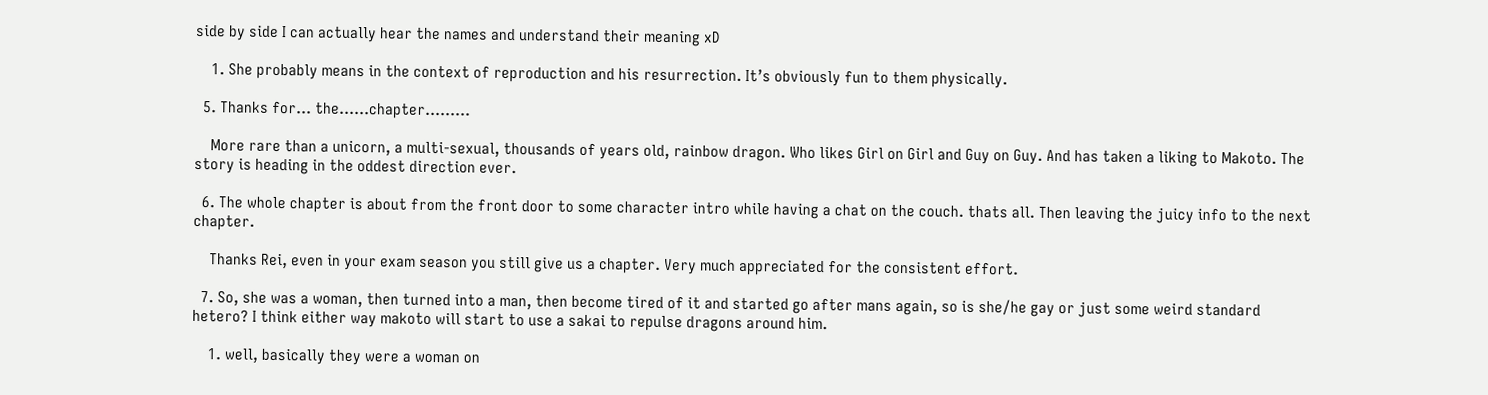side by side I can actually hear the names and understand their meaning xD

    1. She probably means in the context of reproduction and his resurrection. It’s obviously fun to them physically.

  5. Thanks for… the……chapter………

    More rare than a unicorn, a multi-sexual, thousands of years old, rainbow dragon. Who likes Girl on Girl and Guy on Guy. And has taken a liking to Makoto. The story is heading in the oddest direction ever.

  6. The whole chapter is about from the front door to some character intro while having a chat on the couch. thats all. Then leaving the juicy info to the next chapter.

    Thanks Rei, even in your exam season you still give us a chapter. Very much appreciated for the consistent effort.

  7. So, she was a woman, then turned into a man, then become tired of it and started go after mans again, so is she/he gay or just some weird standard hetero? I think either way makoto will start to use a sakai to repulse dragons around him.

    1. well, basically they were a woman on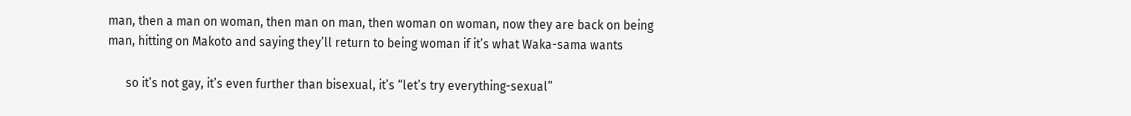man, then a man on woman, then man on man, then woman on woman, now they are back on being man, hitting on Makoto and saying they’ll return to being woman if it’s what Waka-sama wants

      so it’s not gay, it’s even further than bisexual, it’s “let’s try everything-sexual”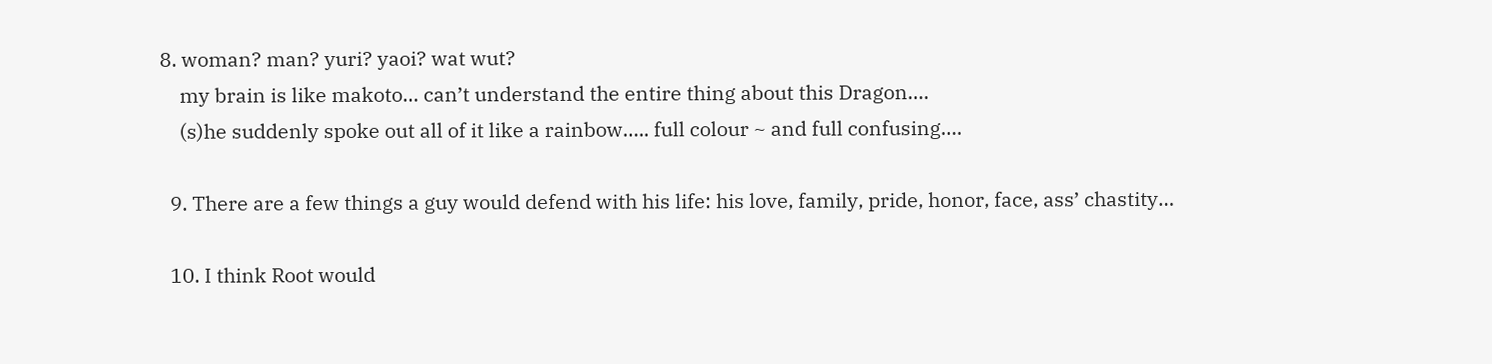8. woman? man? yuri? yaoi? wat wut?
    my brain is like makoto… can’t understand the entire thing about this Dragon….
    (s)he suddenly spoke out all of it like a rainbow….. full colour ~ and full confusing….

  9. There are a few things a guy would defend with his life: his love, family, pride, honor, face, ass’ chastity…

  10. I think Root would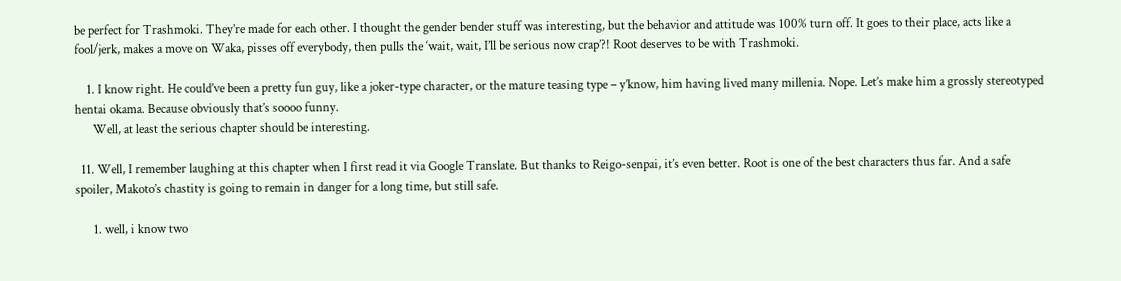be perfect for Trashmoki. They’re made for each other. I thought the gender bender stuff was interesting, but the behavior and attitude was 100% turn off. It goes to their place, acts like a fool/jerk, makes a move on Waka, pisses off everybody, then pulls the ‘wait, wait, I’ll be serious now crap’?! Root deserves to be with Trashmoki.

    1. I know right. He could’ve been a pretty fun guy, like a joker-type character, or the mature teasing type – y’know, him having lived many millenia. Nope. Let’s make him a grossly stereotyped hentai okama. Because obviously that’s soooo funny.
      Well, at least the serious chapter should be interesting.

  11. Well, I remember laughing at this chapter when I first read it via Google Translate. But thanks to Reigo-senpai, it’s even better. Root is one of the best characters thus far. And a safe spoiler, Makoto’s chastity is going to remain in danger for a long time, but still safe.

      1. well, i know two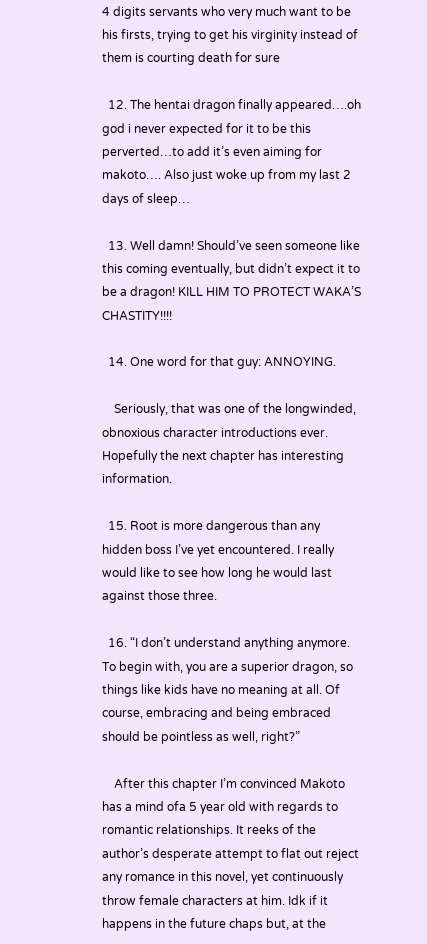4 digits servants who very much want to be his firsts, trying to get his virginity instead of them is courting death for sure

  12. The hentai dragon finally appeared….oh god i never expected for it to be this perverted…to add it’s even aiming for makoto…. Also just woke up from my last 2 days of sleep…

  13. Well damn! Should’ve seen someone like this coming eventually, but didn’t expect it to be a dragon! KILL HIM TO PROTECT WAKA’S CHASTITY!!!!

  14. One word for that guy: ANNOYING.

    Seriously, that was one of the longwinded, obnoxious character introductions ever. Hopefully the next chapter has interesting information.

  15. Root is more dangerous than any hidden boss I’ve yet encountered. I really would like to see how long he would last against those three.

  16. “I don’t understand anything anymore. To begin with, you are a superior dragon, so things like kids have no meaning at all. Of course, embracing and being embraced should be pointless as well, right?”

    After this chapter I’m convinced Makoto has a mind ofa 5 year old with regards to romantic relationships. It reeks of the author’s desperate attempt to flat out reject any romance in this novel, yet continuously throw female characters at him. Idk if it happens in the future chaps but, at the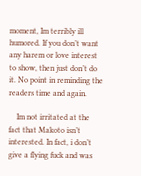moment, Im terribly ill humored. If you don’t want any harem or love interest to show, then just don’t do it. No point in reminding the readers time and again.

    Im not irritated at the fact that Makoto isn’t interested. In fact, i don’t give a flying fuck and was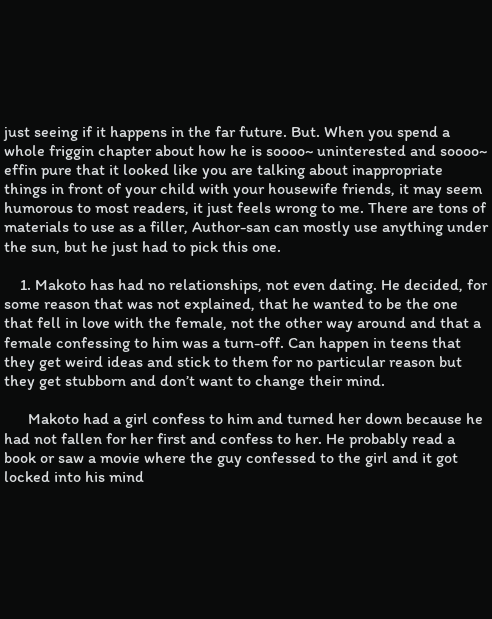just seeing if it happens in the far future. But. When you spend a whole friggin chapter about how he is soooo~ uninterested and soooo~ effin pure that it looked like you are talking about inappropriate things in front of your child with your housewife friends, it may seem humorous to most readers, it just feels wrong to me. There are tons of materials to use as a filler, Author-san can mostly use anything under the sun, but he just had to pick this one.

    1. Makoto has had no relationships, not even dating. He decided, for some reason that was not explained, that he wanted to be the one that fell in love with the female, not the other way around and that a female confessing to him was a turn-off. Can happen in teens that they get weird ideas and stick to them for no particular reason but they get stubborn and don’t want to change their mind.

      Makoto had a girl confess to him and turned her down because he had not fallen for her first and confess to her. He probably read a book or saw a movie where the guy confessed to the girl and it got locked into his mind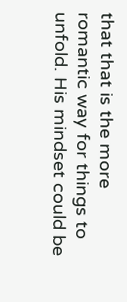that that is the more romantic way for things to unfold. His mindset could be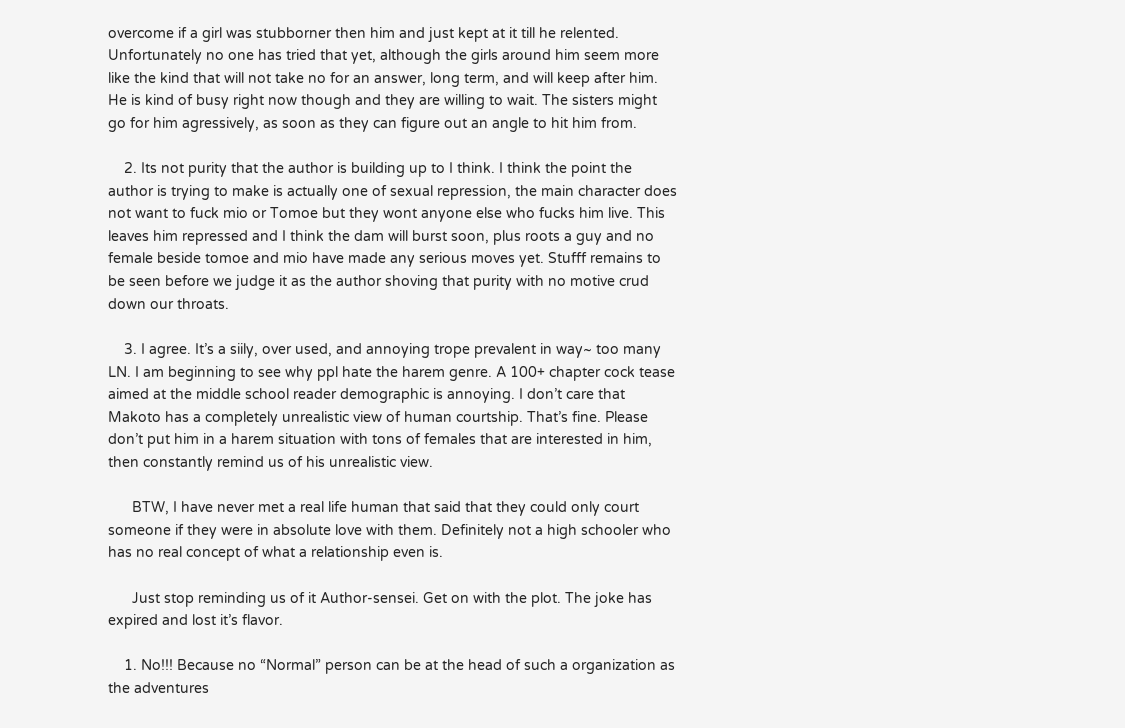overcome if a girl was stubborner then him and just kept at it till he relented. Unfortunately no one has tried that yet, although the girls around him seem more like the kind that will not take no for an answer, long term, and will keep after him. He is kind of busy right now though and they are willing to wait. The sisters might go for him agressively, as soon as they can figure out an angle to hit him from.

    2. Its not purity that the author is building up to I think. I think the point the author is trying to make is actually one of sexual repression, the main character does not want to fuck mio or Tomoe but they wont anyone else who fucks him live. This leaves him repressed and I think the dam will burst soon, plus roots a guy and no female beside tomoe and mio have made any serious moves yet. Stufff remains to be seen before we judge it as the author shoving that purity with no motive crud down our throats.

    3. I agree. It’s a siily, over used, and annoying trope prevalent in way~ too many LN. I am beginning to see why ppl hate the harem genre. A 100+ chapter cock tease aimed at the middle school reader demographic is annoying. I don’t care that Makoto has a completely unrealistic view of human courtship. That’s fine. Please don’t put him in a harem situation with tons of females that are interested in him, then constantly remind us of his unrealistic view.

      BTW, I have never met a real life human that said that they could only court someone if they were in absolute love with them. Definitely not a high schooler who has no real concept of what a relationship even is.

      Just stop reminding us of it Author-sensei. Get on with the plot. The joke has expired and lost it’s flavor.

    1. No!!! Because no “Normal” person can be at the head of such a organization as the adventures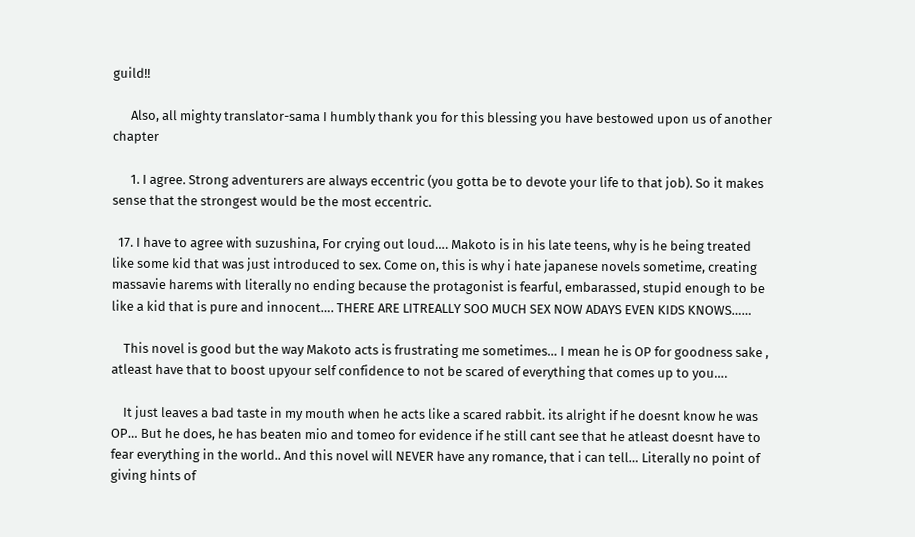guild!!

      Also, all mighty translator-sama I humbly thank you for this blessing you have bestowed upon us of another chapter

      1. I agree. Strong adventurers are always eccentric (you gotta be to devote your life to that job). So it makes sense that the strongest would be the most eccentric.

  17. I have to agree with suzushina, For crying out loud…. Makoto is in his late teens, why is he being treated like some kid that was just introduced to sex. Come on, this is why i hate japanese novels sometime, creating massavie harems with literally no ending because the protagonist is fearful, embarassed, stupid enough to be like a kid that is pure and innocent…. THERE ARE LITREALLY SOO MUCH SEX NOW ADAYS EVEN KIDS KNOWS……

    This novel is good but the way Makoto acts is frustrating me sometimes… I mean he is OP for goodness sake , atleast have that to boost upyour self confidence to not be scared of everything that comes up to you….

    It just leaves a bad taste in my mouth when he acts like a scared rabbit. its alright if he doesnt know he was OP… But he does, he has beaten mio and tomeo for evidence if he still cant see that he atleast doesnt have to fear everything in the world.. And this novel will NEVER have any romance, that i can tell… Literally no point of giving hints of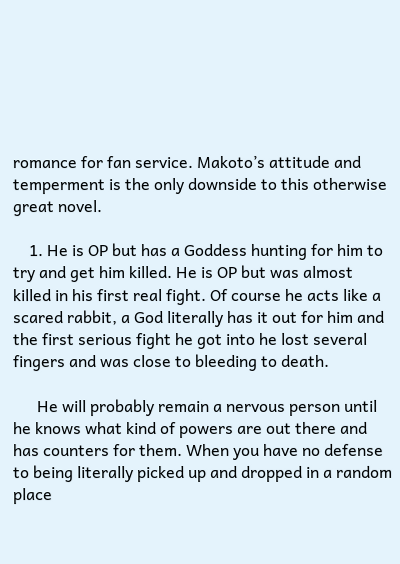romance for fan service. Makoto’s attitude and temperment is the only downside to this otherwise great novel.

    1. He is OP but has a Goddess hunting for him to try and get him killed. He is OP but was almost killed in his first real fight. Of course he acts like a scared rabbit, a God literally has it out for him and the first serious fight he got into he lost several fingers and was close to bleeding to death.

      He will probably remain a nervous person until he knows what kind of powers are out there and has counters for them. When you have no defense to being literally picked up and dropped in a random place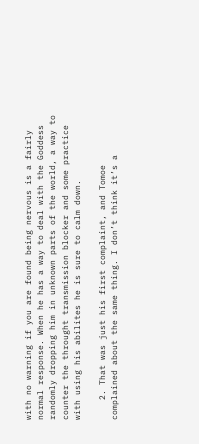with no warning if you are found being nervous is a fairly normal response. When he has a way to deal with the Goddess randomly dropping him in unknown parts of the world, a way to counter the throught transmission blocker and some practice with using his abilites he is sure to calm down.

    2. That was just his first complaint, and Tomoe complained about the same thing. I don’t think it’s a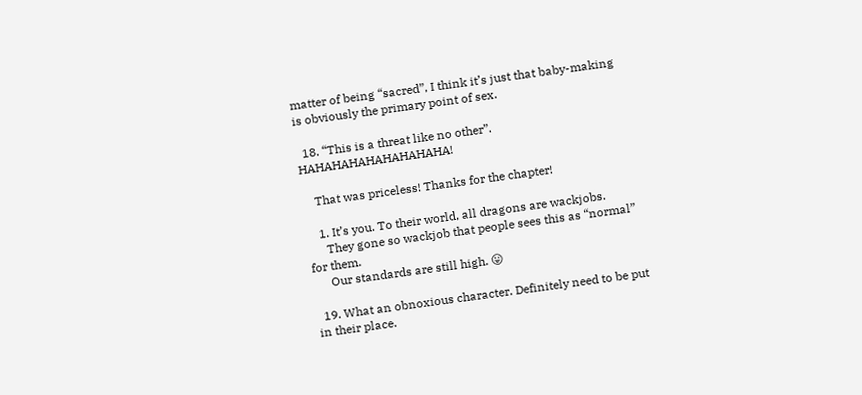matter of being “sacred”, I think it’s just that baby-making is obviously the primary point of sex.

  18. “This is a threat like no other”. HAHAHAHAHAHAHAHAHA!

    That was priceless! Thanks for the chapter!

    1. It’s you. To their world, all dragons are wackjobs.
      They gone so wackjob that people sees this as “normal” for them.
      Our standards are still high. 😛

  19. What an obnoxious character. Definitely need to be put in their place.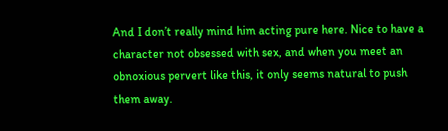And I don’t really mind him acting pure here. Nice to have a character not obsessed with sex, and when you meet an obnoxious pervert like this, it only seems natural to push them away.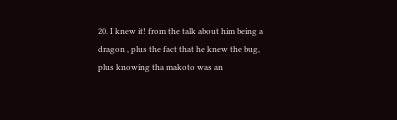20. I knew it! from the talk about him being a dragon , plus the fact that he knew the bug, plus knowing tha makoto was an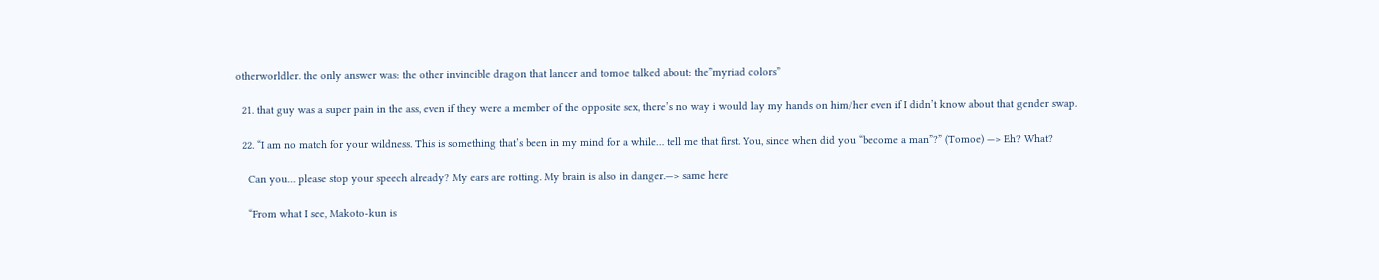otherworldler. the only answer was: the other invincible dragon that lancer and tomoe talked about: the”myriad colors”

  21. that guy was a super pain in the ass, even if they were a member of the opposite sex, there’s no way i would lay my hands on him/her even if I didn’t know about that gender swap.

  22. “I am no match for your wildness. This is something that’s been in my mind for a while… tell me that first. You, since when did you “become a man”?” (Tomoe) —> Eh? What?

    Can you… please stop your speech already? My ears are rotting. My brain is also in danger.—> same here

    “From what I see, Makoto-kun is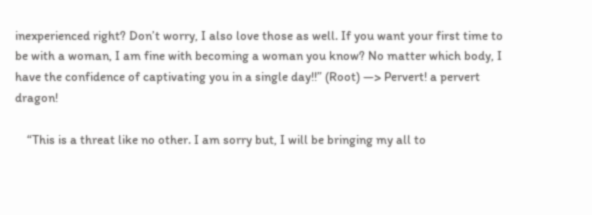inexperienced right? Don’t worry, I also love those as well. If you want your first time to be with a woman, I am fine with becoming a woman you know? No matter which body, I have the confidence of captivating you in a single day!!” (Root) —> Pervert! a pervert dragon!

    “This is a threat like no other. I am sorry but, I will be bringing my all to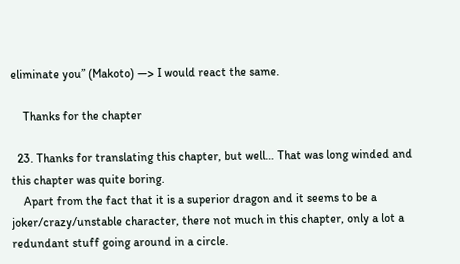eliminate you” (Makoto) —> I would react the same.

    Thanks for the chapter

  23. Thanks for translating this chapter, but well… That was long winded and this chapter was quite boring.
    Apart from the fact that it is a superior dragon and it seems to be a joker/crazy/unstable character, there not much in this chapter, only a lot a redundant stuff going around in a circle.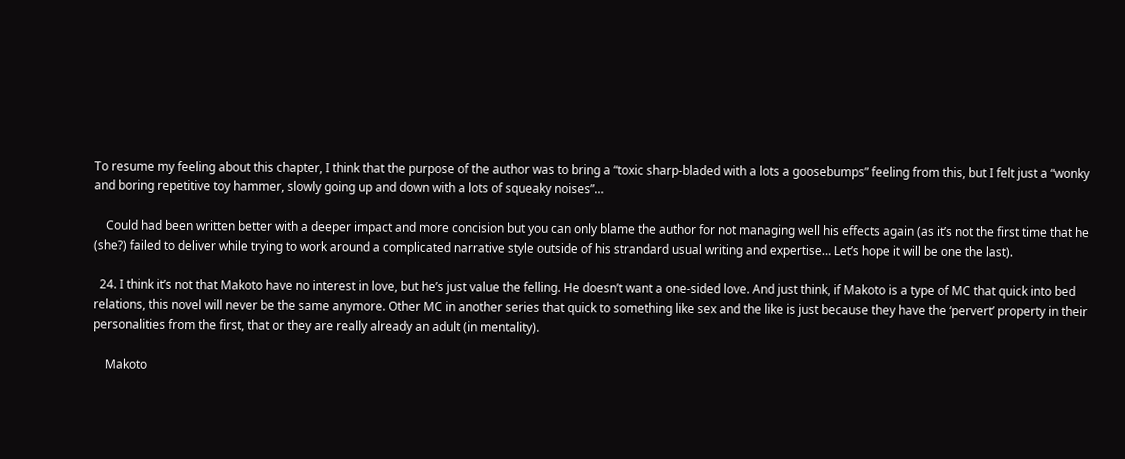To resume my feeling about this chapter, I think that the purpose of the author was to bring a “toxic sharp-bladed with a lots a goosebumps” feeling from this, but I felt just a “wonky and boring repetitive toy hammer, slowly going up and down with a lots of squeaky noises”…

    Could had been written better with a deeper impact and more concision but you can only blame the author for not managing well his effects again (as it’s not the first time that he (she?) failed to deliver while trying to work around a complicated narrative style outside of his strandard usual writing and expertise… Let’s hope it will be one the last).

  24. I think it’s not that Makoto have no interest in love, but he’s just value the felling. He doesn’t want a one-sided love. And just think, if Makoto is a type of MC that quick into bed relations, this novel will never be the same anymore. Other MC in another series that quick to something like sex and the like is just because they have the ‘pervert’ property in their personalities from the first, that or they are really already an adult (in mentality).

    Makoto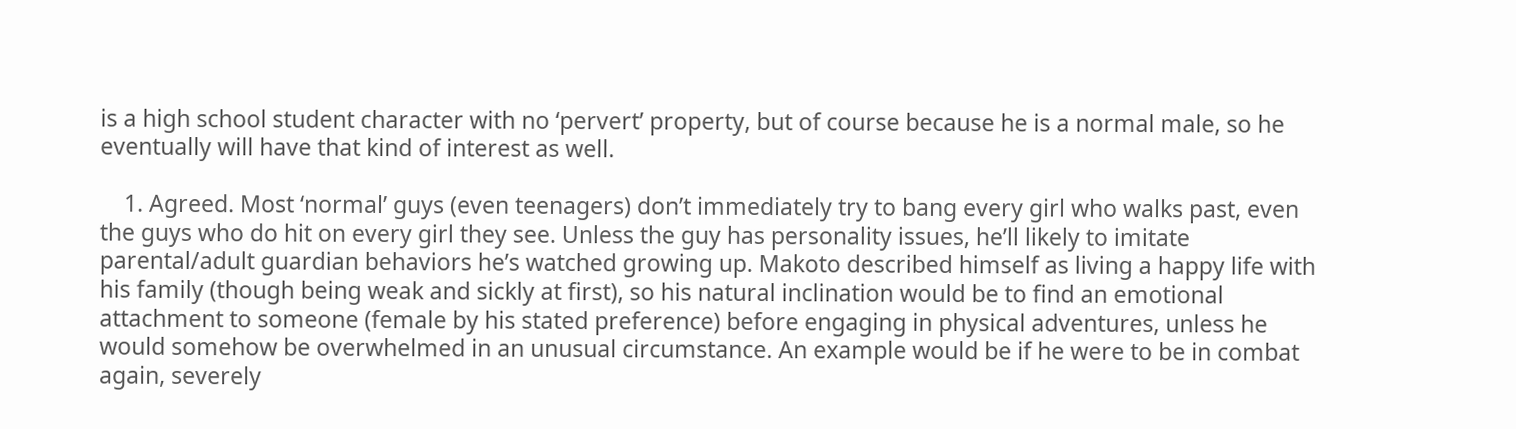is a high school student character with no ‘pervert’ property, but of course because he is a normal male, so he eventually will have that kind of interest as well.

    1. Agreed. Most ‘normal’ guys (even teenagers) don’t immediately try to bang every girl who walks past, even the guys who do hit on every girl they see. Unless the guy has personality issues, he’ll likely to imitate parental/adult guardian behaviors he’s watched growing up. Makoto described himself as living a happy life with his family (though being weak and sickly at first), so his natural inclination would be to find an emotional attachment to someone (female by his stated preference) before engaging in physical adventures, unless he would somehow be overwhelmed in an unusual circumstance. An example would be if he were to be in combat again, severely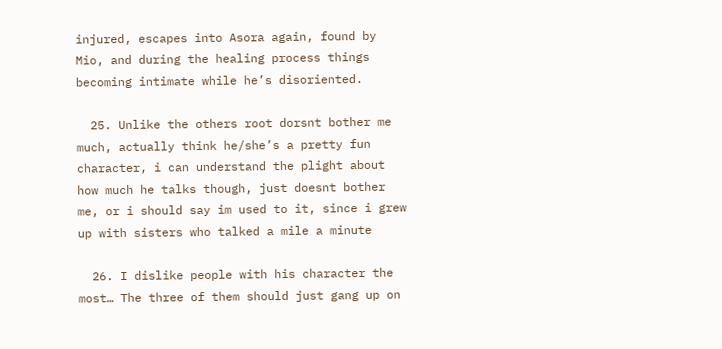injured, escapes into Asora again, found by Mio, and during the healing process things becoming intimate while he’s disoriented.

  25. Unlike the others root dorsnt bother me much, actually think he/she’s a pretty fun character, i can understand the plight about how much he talks though, just doesnt bother me, or i should say im used to it, since i grew up with sisters who talked a mile a minute

  26. I dislike people with his character the most… The three of them should just gang up on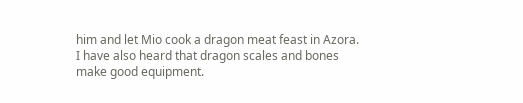him and let Mio cook a dragon meat feast in Azora. I have also heard that dragon scales and bones make good equipment.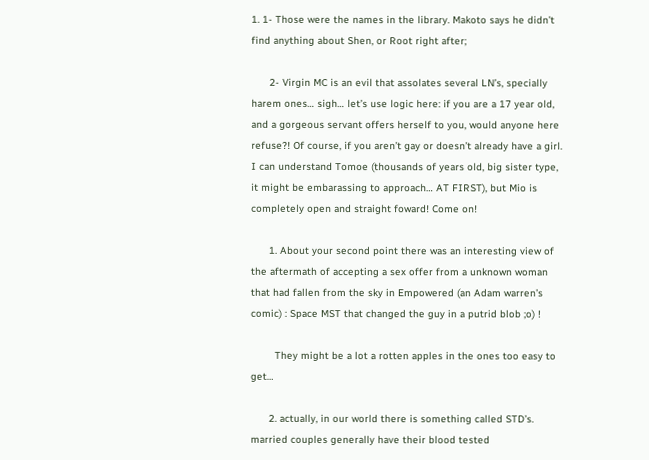1. 1- Those were the names in the library. Makoto says he didn’t find anything about Shen, or Root right after;

      2- Virgin MC is an evil that assolates several LN’s, specially harem ones… sigh… let’s use logic here: if you are a 17 year old, and a gorgeous servant offers herself to you, would anyone here refuse?! Of course, if you aren’t gay or doesn’t already have a girl. I can understand Tomoe (thousands of years old, big sister type, it might be embarassing to approach… AT FIRST), but Mio is completely open and straight foward! Come on!

      1. About your second point there was an interesting view of the aftermath of accepting a sex offer from a unknown woman that had fallen from the sky in Empowered (an Adam warren’s comic) : Space MST that changed the guy in a putrid blob ;o) !

        They might be a lot a rotten apples in the ones too easy to get…

      2. actually, in our world there is something called STD’s. married couples generally have their blood tested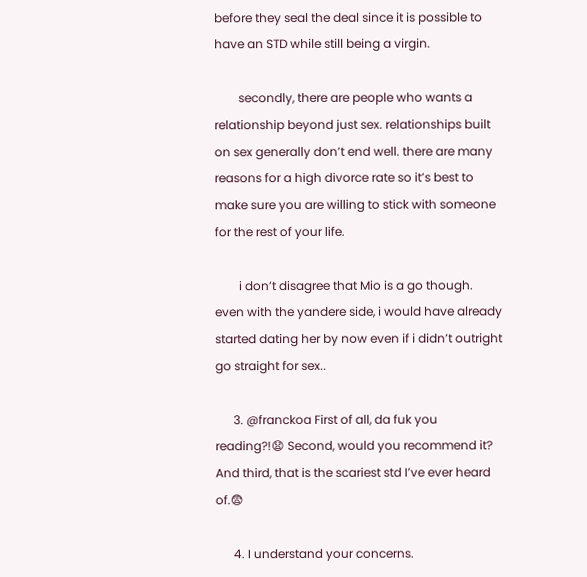before they seal the deal since it is possible to have an STD while still being a virgin.

        secondly, there are people who wants a relationship beyond just sex. relationships built on sex generally don’t end well. there are many reasons for a high divorce rate so it’s best to make sure you are willing to stick with someone for the rest of your life.

        i don’t disagree that Mio is a go though. even with the yandere side, i would have already started dating her by now even if i didn’t outright go straight for sex..

      3. @franckoa First of all, da fuk you reading?!😧 Second, would you recommend it? And third, that is the scariest std I’ve ever heard of.😨

      4. I understand your concerns.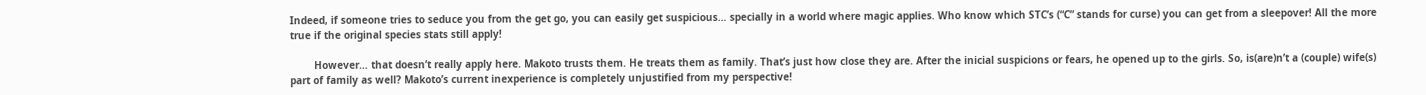Indeed, if someone tries to seduce you from the get go, you can easily get suspicious… specially in a world where magic applies. Who know which STC’s (“C” stands for curse) you can get from a sleepover! All the more true if the original species stats still apply!

        However… that doesn’t really apply here. Makoto trusts them. He treats them as family. That’s just how close they are. After the inicial suspicions or fears, he opened up to the girls. So, is(are)n’t a (couple) wife(s) part of family as well? Makoto’s current inexperience is completely unjustified from my perspective!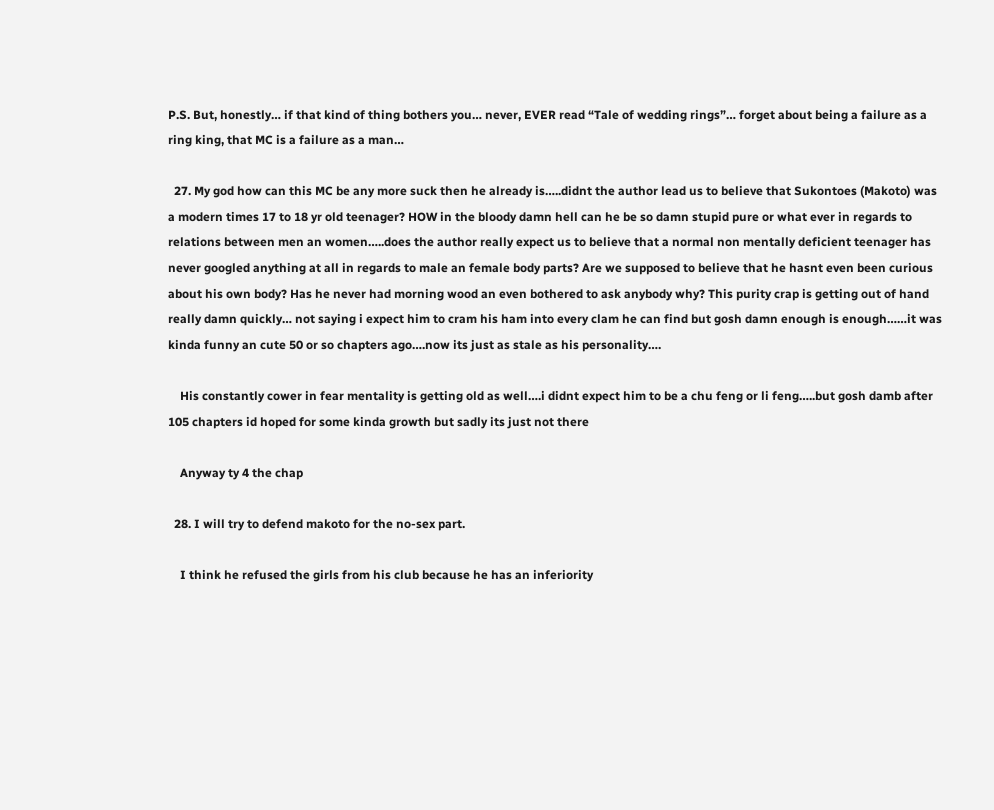P.S. But, honestly… if that kind of thing bothers you… never, EVER read “Tale of wedding rings”… forget about being a failure as a ring king, that MC is a failure as a man…

  27. My god how can this MC be any more suck then he already is…..didnt the author lead us to believe that Sukontoes (Makoto) was a modern times 17 to 18 yr old teenager? HOW in the bloody damn hell can he be so damn stupid pure or what ever in regards to relations between men an women…..does the author really expect us to believe that a normal non mentally deficient teenager has never googled anything at all in regards to male an female body parts? Are we supposed to believe that he hasnt even been curious about his own body? Has he never had morning wood an even bothered to ask anybody why? This purity crap is getting out of hand really damn quickly… not saying i expect him to cram his ham into every clam he can find but gosh damn enough is enough……it was kinda funny an cute 50 or so chapters ago….now its just as stale as his personality….

    His constantly cower in fear mentality is getting old as well….i didnt expect him to be a chu feng or li feng…..but gosh damb after 105 chapters id hoped for some kinda growth but sadly its just not there

    Anyway ty 4 the chap

  28. I will try to defend makoto for the no-sex part.

    I think he refused the girls from his club because he has an inferiority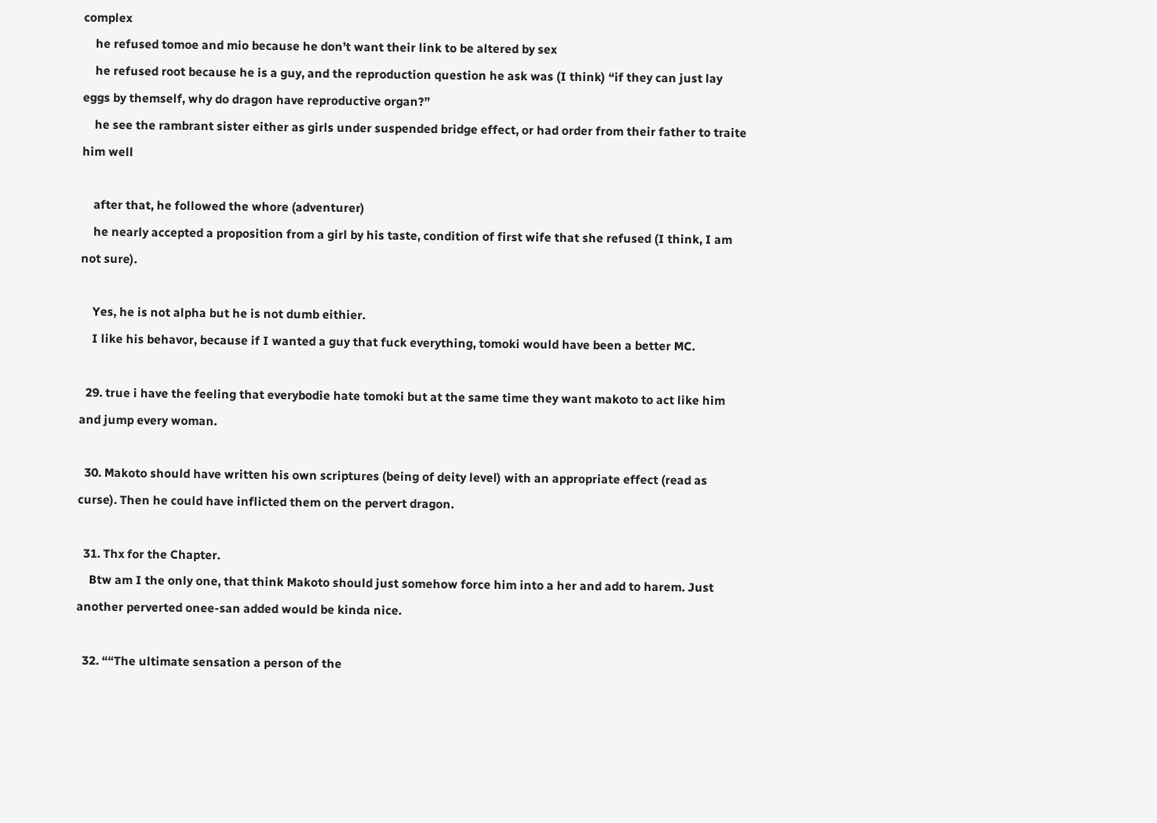complex
    he refused tomoe and mio because he don’t want their link to be altered by sex
    he refused root because he is a guy, and the reproduction question he ask was (I think) “if they can just lay eggs by themself, why do dragon have reproductive organ?”
    he see the rambrant sister either as girls under suspended bridge effect, or had order from their father to traite him well

    after that, he followed the whore (adventurer)
    he nearly accepted a proposition from a girl by his taste, condition of first wife that she refused (I think, I am not sure).

    Yes, he is not alpha but he is not dumb eithier.
    I like his behavor, because if I wanted a guy that fuck everything, tomoki would have been a better MC.

  29. true i have the feeling that everybodie hate tomoki but at the same time they want makoto to act like him and jump every woman.

  30. Makoto should have written his own scriptures (being of deity level) with an appropriate effect (read as curse). Then he could have inflicted them on the pervert dragon.

  31. Thx for the Chapter.
    Btw am I the only one, that think Makoto should just somehow force him into a her and add to harem. Just another perverted onee-san added would be kinda nice.

  32. ““The ultimate sensation a person of the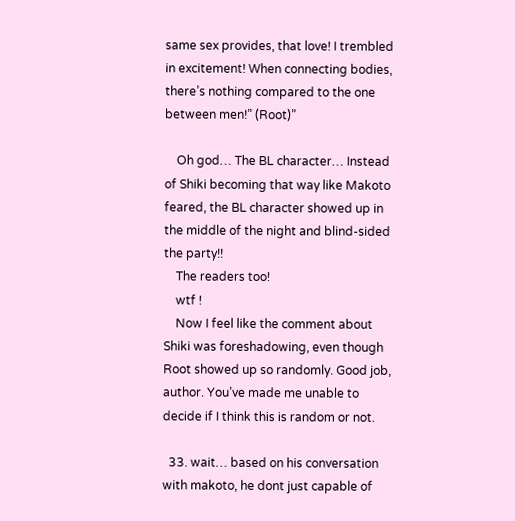same sex provides, that love! I trembled in excitement! When connecting bodies, there’s nothing compared to the one between men!” (Root)”

    Oh god… The BL character… Instead of Shiki becoming that way like Makoto feared, the BL character showed up in the middle of the night and blind-sided the party!!
    The readers too!
    wtf !
    Now I feel like the comment about Shiki was foreshadowing, even though Root showed up so randomly. Good job, author. You’ve made me unable to decide if I think this is random or not.

  33. wait… based on his conversation with makoto, he dont just capable of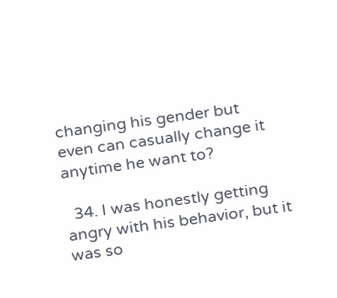changing his gender but even can casually change it anytime he want to?

  34. I was honestly getting angry with his behavior, but it was so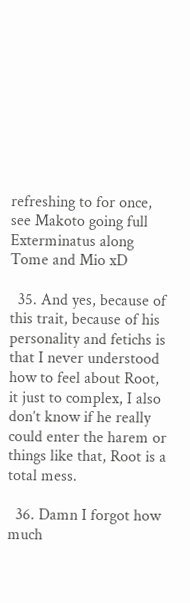refreshing to for once, see Makoto going full Exterminatus along Tome and Mio xD

  35. And yes, because of this trait, because of his personality and fetichs is that I never understood how to feel about Root, it just to complex, I also don’t know if he really could enter the harem or things like that, Root is a total mess.

  36. Damn I forgot how much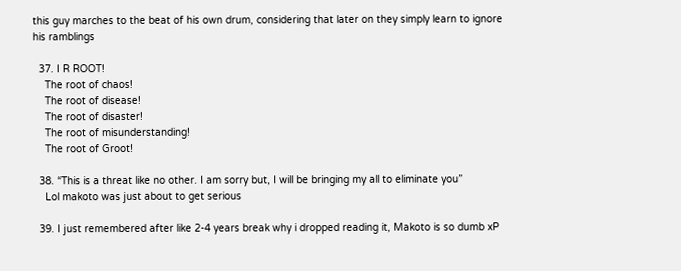this guy marches to the beat of his own drum, considering that later on they simply learn to ignore his ramblings

  37. I R ROOT!
    The root of chaos!
    The root of disease!
    The root of disaster!
    The root of misunderstanding!
    The root of Groot!

  38. “This is a threat like no other. I am sorry but, I will be bringing my all to eliminate you”
    Lol makoto was just about to get serious

  39. I just remembered after like 2-4 years break why i dropped reading it, Makoto is so dumb xP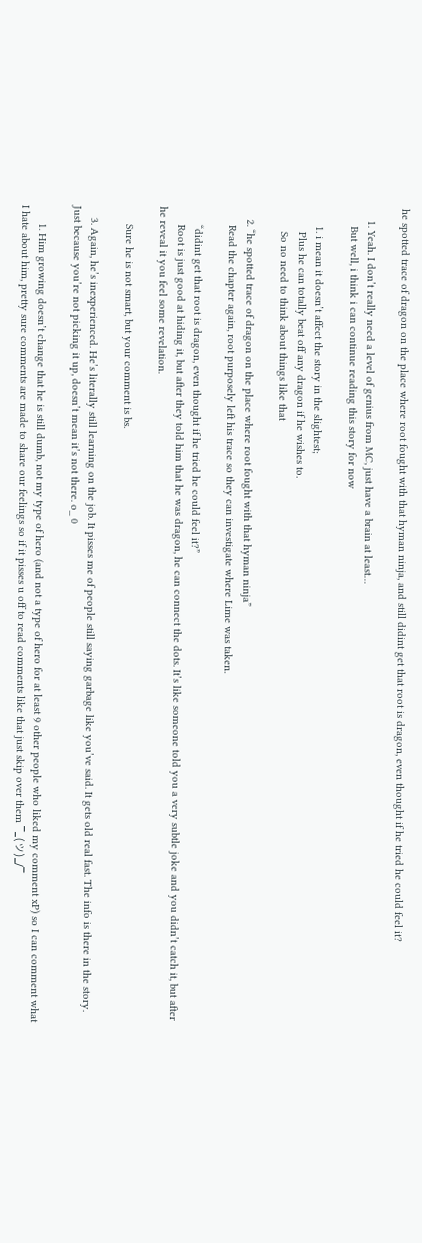he spotted trace of dragon on the place where root fought with that hyman ninja, and still didint get that root is dragon, even thought if he tried he could feel it?

    1. Yeah. I don’t really need a level of genius from MC, just have a brain at least…
      But well, i think i can continue reading this story for now

      1. i mean it doesn’t affect the story in the slightest;
        Plus he can totally beat off any dragon if he wishes to.
        So no need to think about things like that

    2. “he spotted trace of dragon on the place where root fought with that hyman ninja”
      Read the chapter again, root purposely left his trace so they can investigate where Lime was taken.

      “didint get that root is dragon, even thought if he tried he could feel it?”
      Root is just good at hiding it, but after they told him that he was dragon, he can connect the dots. It’s like someone told you a very subtle joke and you didn’t catch it, but after he reveal it you feel some revelation.

      Sure he is not smart, but your comment is bs.

    3. Again, he’s inexperienced. He’s literally still learning on the job. It pisses me of people still saying garbage like you’ve said. It gets old real fast. The info is there in the story. Just because you’re not picking it up, doesn’t mean it’s not there. o_ 0

      1. Him growing doesn’t change that he is still dumb, not my type of hero (and not a type of hero for at least 9 other people who liked my comment xP) so I can comment what I hate about him, pretty sure comments are made to share our feelings so if it pisses u off to read comments like that just skip over them ¯_(ツ)_/¯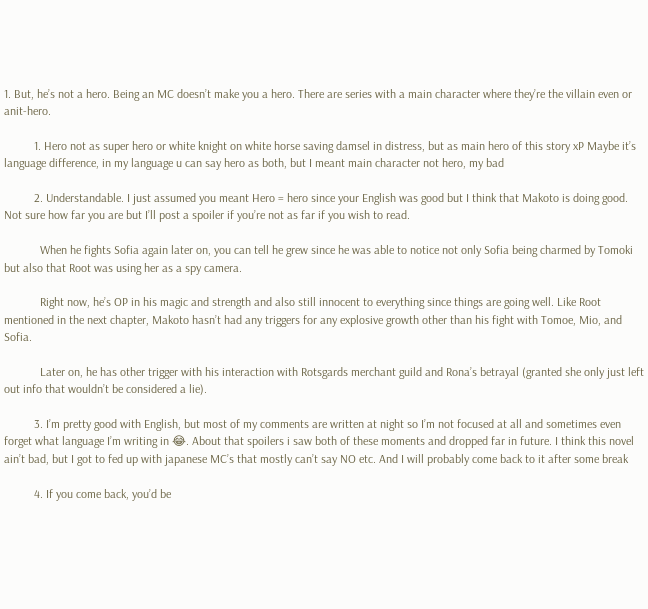1. But, he’s not a hero. Being an MC doesn’t make you a hero. There are series with a main character where they’re the villain even or anit-hero.

          1. Hero not as super hero or white knight on white horse saving damsel in distress, but as main hero of this story xP Maybe it’s language difference, in my language u can say hero as both, but I meant main character not hero, my bad

          2. Understandable. I just assumed you meant Hero = hero since your English was good but I think that Makoto is doing good. Not sure how far you are but I’ll post a spoiler if you’re not as far if you wish to read.

            When he fights Sofia again later on, you can tell he grew since he was able to notice not only Sofia being charmed by Tomoki but also that Root was using her as a spy camera.

            Right now, he’s OP in his magic and strength and also still innocent to everything since things are going well. Like Root mentioned in the next chapter, Makoto hasn’t had any triggers for any explosive growth other than his fight with Tomoe, Mio, and Sofia.

            Later on, he has other trigger with his interaction with Rotsgards merchant guild and Rona’s betrayal (granted she only just left out info that wouldn’t be considered a lie).

          3. I’m pretty good with English, but most of my comments are written at night so I’m not focused at all and sometimes even forget what language I’m writing in 😂. About that spoilers i saw both of these moments and dropped far in future. I think this novel ain’t bad, but I got to fed up with japanese MC’s that mostly can’t say NO etc. And I will probably come back to it after some break

          4. If you come back, you’d be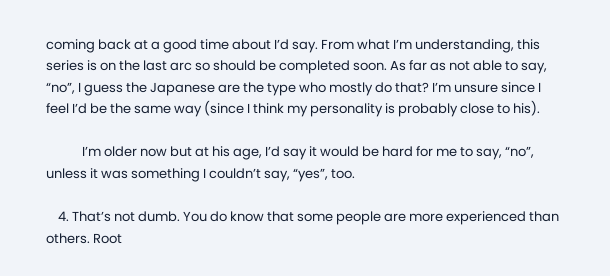coming back at a good time about I’d say. From what I’m understanding, this series is on the last arc so should be completed soon. As far as not able to say, “no”, I guess the Japanese are the type who mostly do that? I’m unsure since I feel I’d be the same way (since I think my personality is probably close to his).

            I’m older now but at his age, I’d say it would be hard for me to say, “no”, unless it was something I couldn’t say, “yes”, too.

    4. That’s not dumb. You do know that some people are more experienced than others. Root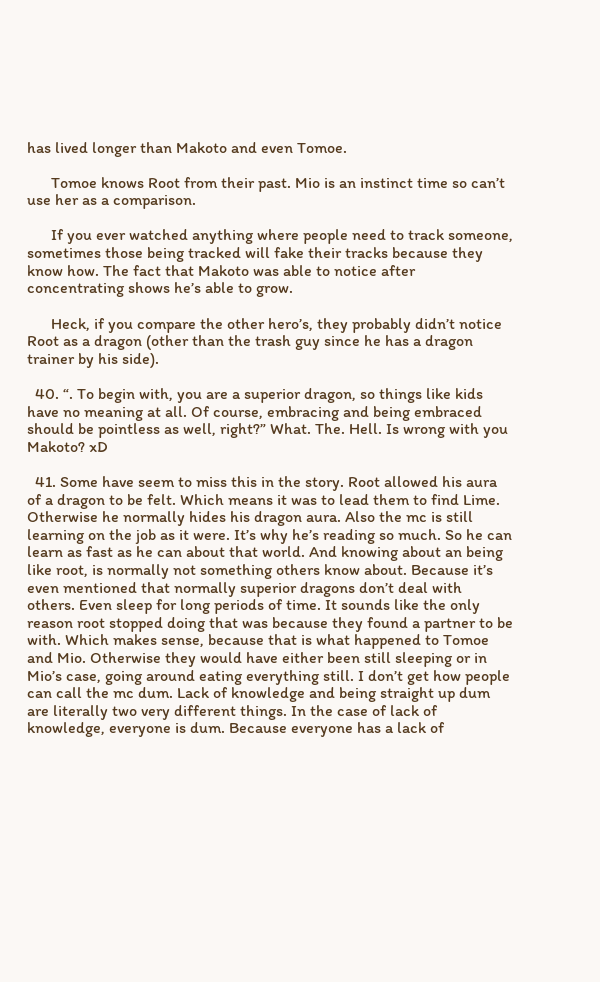has lived longer than Makoto and even Tomoe.

      Tomoe knows Root from their past. Mio is an instinct time so can’t use her as a comparison.

      If you ever watched anything where people need to track someone, sometimes those being tracked will fake their tracks because they know how. The fact that Makoto was able to notice after concentrating shows he’s able to grow.

      Heck, if you compare the other hero’s, they probably didn’t notice Root as a dragon (other than the trash guy since he has a dragon trainer by his side).

  40. “. To begin with, you are a superior dragon, so things like kids have no meaning at all. Of course, embracing and being embraced should be pointless as well, right?” What. The. Hell. Is wrong with you Makoto? xD

  41. Some have seem to miss this in the story. Root allowed his aura of a dragon to be felt. Which means it was to lead them to find Lime. Otherwise he normally hides his dragon aura. Also the mc is still learning on the job as it were. It’s why he’s reading so much. So he can learn as fast as he can about that world. And knowing about an being like root, is normally not something others know about. Because it’s even mentioned that normally superior dragons don’t deal with others. Even sleep for long periods of time. It sounds like the only reason root stopped doing that was because they found a partner to be with. Which makes sense, because that is what happened to Tomoe and Mio. Otherwise they would have either been still sleeping or in Mio’s case, going around eating everything still. I don’t get how people can call the mc dum. Lack of knowledge and being straight up dum are literally two very different things. In the case of lack of knowledge, everyone is dum. Because everyone has a lack of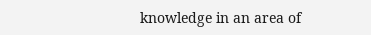knowledge in an area of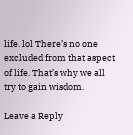life. lol There’s no one excluded from that aspect of life. That’s why we all try to gain wisdom.

Leave a Reply